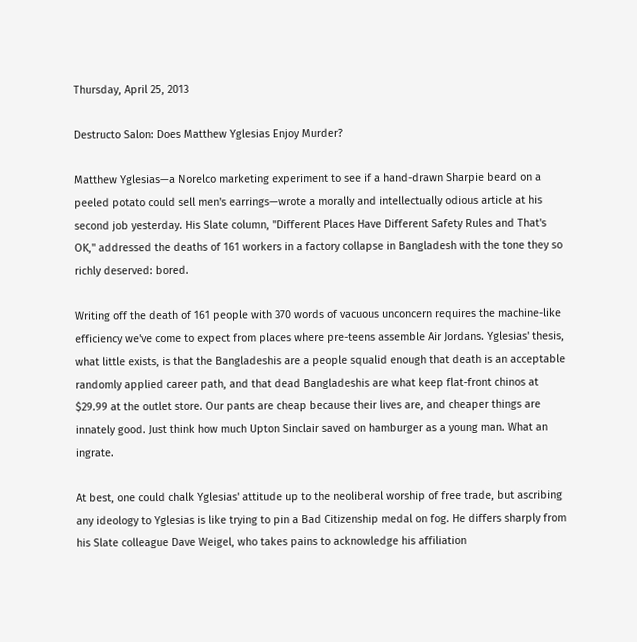Thursday, April 25, 2013

Destructo Salon: Does Matthew Yglesias Enjoy Murder?

Matthew Yglesias—a Norelco marketing experiment to see if a hand-drawn Sharpie beard on a peeled potato could sell men's earrings—wrote a morally and intellectually odious article at his second job yesterday. His Slate column, "Different Places Have Different Safety Rules and That's OK," addressed the deaths of 161 workers in a factory collapse in Bangladesh with the tone they so richly deserved: bored.

Writing off the death of 161 people with 370 words of vacuous unconcern requires the machine-like efficiency we've come to expect from places where pre-teens assemble Air Jordans. Yglesias' thesis, what little exists, is that the Bangladeshis are a people squalid enough that death is an acceptable randomly applied career path, and that dead Bangladeshis are what keep flat-front chinos at $29.99 at the outlet store. Our pants are cheap because their lives are, and cheaper things are innately good. Just think how much Upton Sinclair saved on hamburger as a young man. What an ingrate.

At best, one could chalk Yglesias' attitude up to the neoliberal worship of free trade, but ascribing any ideology to Yglesias is like trying to pin a Bad Citizenship medal on fog. He differs sharply from his Slate colleague Dave Weigel, who takes pains to acknowledge his affiliation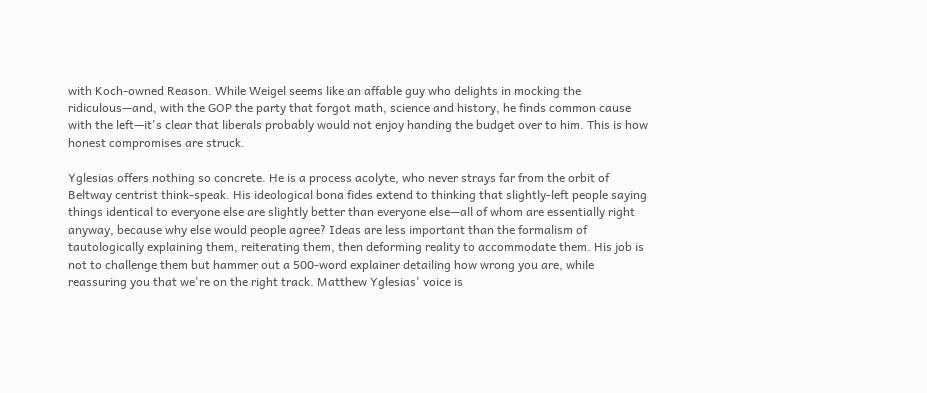with Koch-owned Reason. While Weigel seems like an affable guy who delights in mocking the ridiculous—and, with the GOP the party that forgot math, science and history, he finds common cause with the left—it's clear that liberals probably would not enjoy handing the budget over to him. This is how honest compromises are struck.

Yglesias offers nothing so concrete. He is a process acolyte, who never strays far from the orbit of Beltway centrist think-speak. His ideological bona fides extend to thinking that slightly-left people saying things identical to everyone else are slightly better than everyone else—all of whom are essentially right anyway, because why else would people agree? Ideas are less important than the formalism of tautologically explaining them, reiterating them, then deforming reality to accommodate them. His job is not to challenge them but hammer out a 500-word explainer detailing how wrong you are, while reassuring you that we're on the right track. Matthew Yglesias' voice is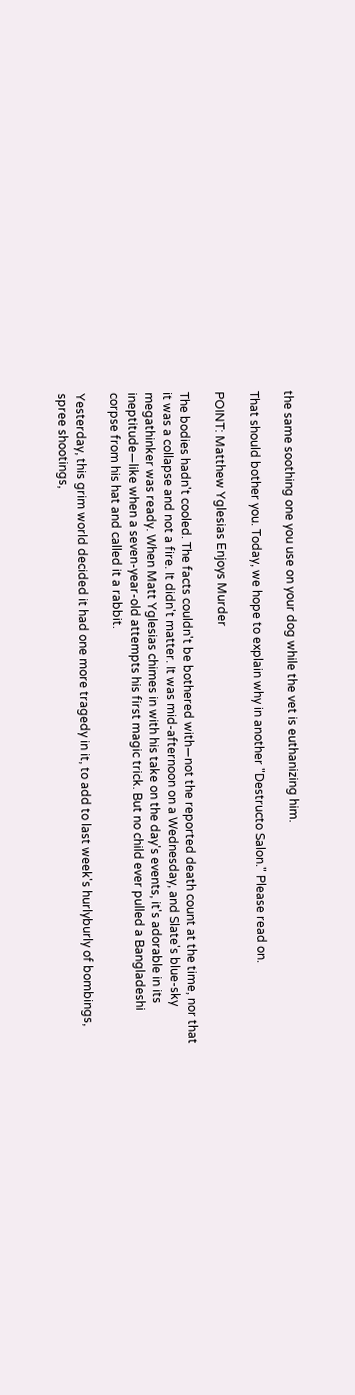the same soothing one you use on your dog while the vet is euthanizing him.

That should bother you. Today, we hope to explain why in another "Destructo Salon." Please read on.

POINT: Matthew Yglesias Enjoys Murder

The bodies hadn't cooled. The facts couldn't be bothered with—not the reported death count at the time, nor that it was a collapse and not a fire. It didn't matter. It was mid-afternoon on a Wednesday, and Slate's blue-sky megathinker was ready. When Matt Yglesias chimes in with his take on the day's events, it's adorable in its ineptitude—like when a seven-year-old attempts his first magic trick. But no child ever pulled a Bangladeshi corpse from his hat and called it a rabbit.

Yesterday, this grim world decided it had one more tragedy in it, to add to last week's hurlyburly of bombings, spree shootings,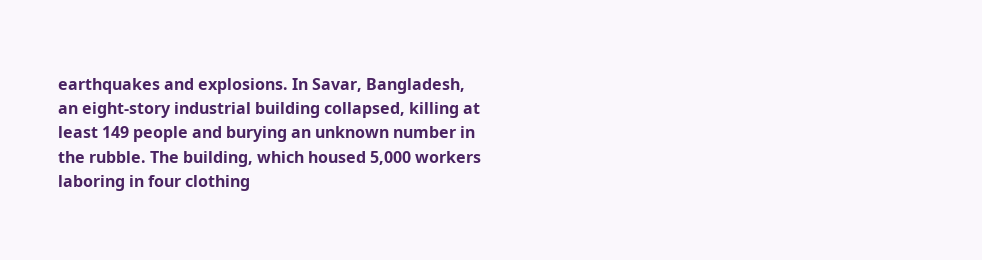earthquakes and explosions. In Savar, Bangladesh, an eight-story industrial building collapsed, killing at least 149 people and burying an unknown number in the rubble. The building, which housed 5,000 workers laboring in four clothing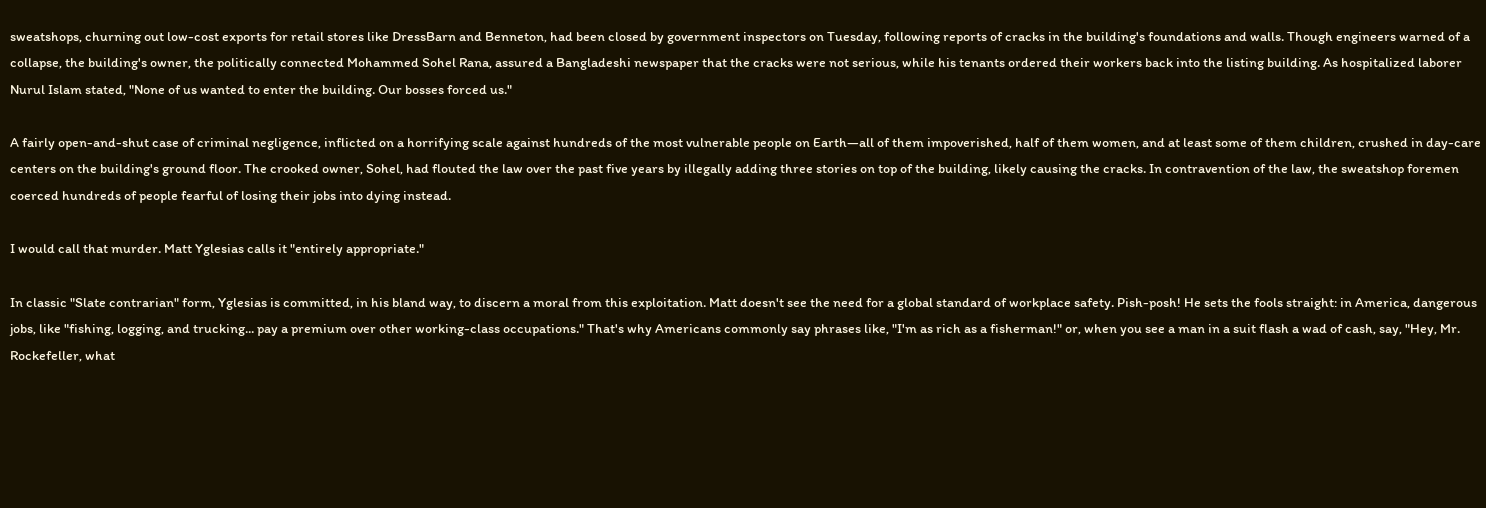sweatshops, churning out low-cost exports for retail stores like DressBarn and Benneton, had been closed by government inspectors on Tuesday, following reports of cracks in the building's foundations and walls. Though engineers warned of a collapse, the building's owner, the politically connected Mohammed Sohel Rana, assured a Bangladeshi newspaper that the cracks were not serious, while his tenants ordered their workers back into the listing building. As hospitalized laborer Nurul Islam stated, "None of us wanted to enter the building. Our bosses forced us."

A fairly open-and-shut case of criminal negligence, inflicted on a horrifying scale against hundreds of the most vulnerable people on Earth—all of them impoverished, half of them women, and at least some of them children, crushed in day-care centers on the building's ground floor. The crooked owner, Sohel, had flouted the law over the past five years by illegally adding three stories on top of the building, likely causing the cracks. In contravention of the law, the sweatshop foremen coerced hundreds of people fearful of losing their jobs into dying instead.

I would call that murder. Matt Yglesias calls it "entirely appropriate."

In classic "Slate contrarian" form, Yglesias is committed, in his bland way, to discern a moral from this exploitation. Matt doesn't see the need for a global standard of workplace safety. Pish-posh! He sets the fools straight: in America, dangerous jobs, like "fishing, logging, and trucking... pay a premium over other working-class occupations." That's why Americans commonly say phrases like, "I'm as rich as a fisherman!" or, when you see a man in a suit flash a wad of cash, say, "Hey, Mr. Rockefeller, what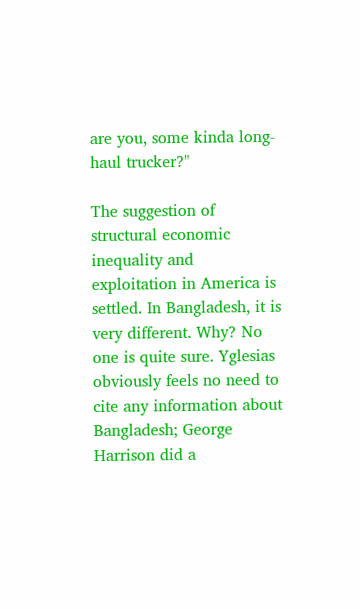are you, some kinda long-haul trucker?"

The suggestion of structural economic inequality and exploitation in America is settled. In Bangladesh, it is very different. Why? No one is quite sure. Yglesias obviously feels no need to cite any information about Bangladesh; George Harrison did a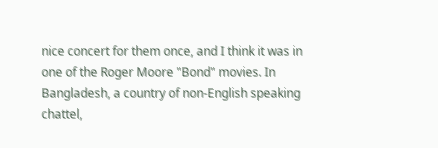nice concert for them once, and I think it was in one of the Roger Moore "Bond" movies. In Bangladesh, a country of non-English speaking chattel,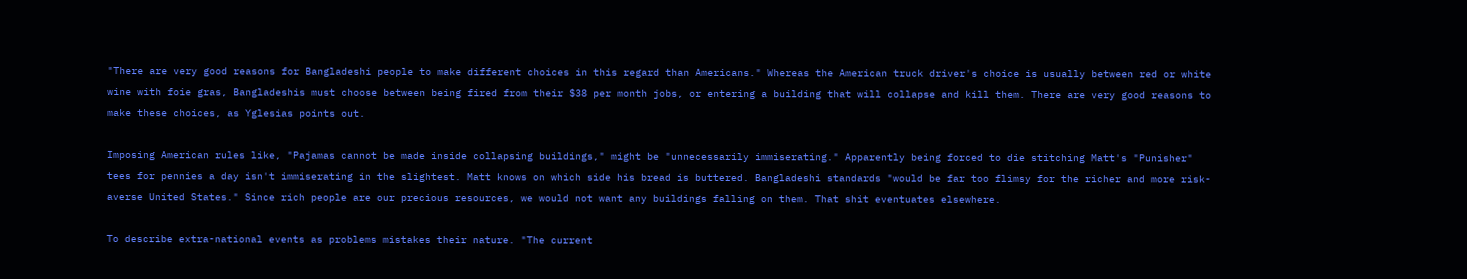"There are very good reasons for Bangladeshi people to make different choices in this regard than Americans." Whereas the American truck driver's choice is usually between red or white wine with foie gras, Bangladeshis must choose between being fired from their $38 per month jobs, or entering a building that will collapse and kill them. There are very good reasons to make these choices, as Yglesias points out.

Imposing American rules like, "Pajamas cannot be made inside collapsing buildings," might be "unnecessarily immiserating." Apparently being forced to die stitching Matt's "Punisher" tees for pennies a day isn't immiserating in the slightest. Matt knows on which side his bread is buttered. Bangladeshi standards "would be far too flimsy for the richer and more risk-averse United States." Since rich people are our precious resources, we would not want any buildings falling on them. That shit eventuates elsewhere.

To describe extra-national events as problems mistakes their nature. "The current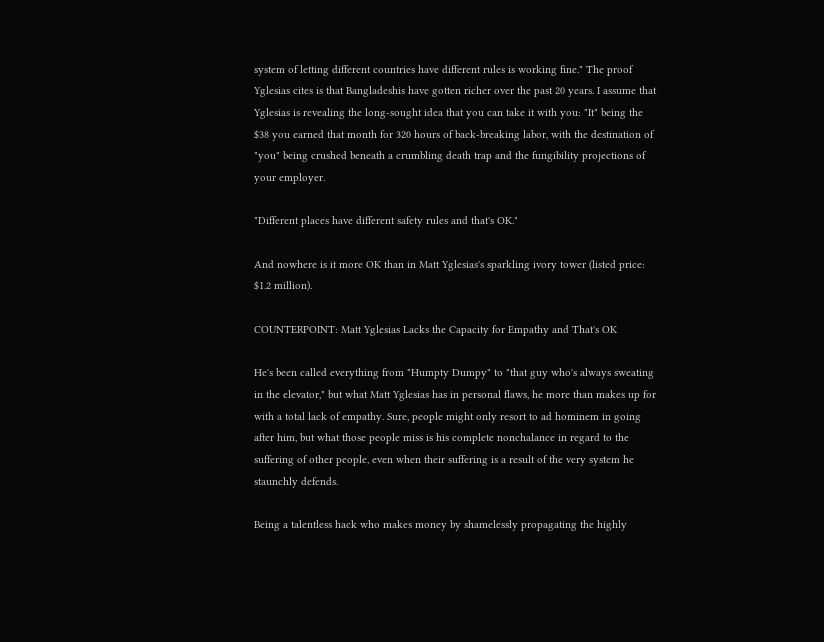system of letting different countries have different rules is working fine." The proof Yglesias cites is that Bangladeshis have gotten richer over the past 20 years. I assume that Yglesias is revealing the long-sought idea that you can take it with you: "It" being the $38 you earned that month for 320 hours of back-breaking labor, with the destination of "you" being crushed beneath a crumbling death trap and the fungibility projections of your employer.

"Different places have different safety rules and that's OK."

And nowhere is it more OK than in Matt Yglesias's sparkling ivory tower (listed price: $1.2 million).

COUNTERPOINT: Matt Yglesias Lacks the Capacity for Empathy and That's OK

He's been called everything from "Humpty Dumpy" to "that guy who's always sweating in the elevator," but what Matt Yglesias has in personal flaws, he more than makes up for with a total lack of empathy. Sure, people might only resort to ad hominem in going after him, but what those people miss is his complete nonchalance in regard to the suffering of other people, even when their suffering is a result of the very system he staunchly defends.

Being a talentless hack who makes money by shamelessly propagating the highly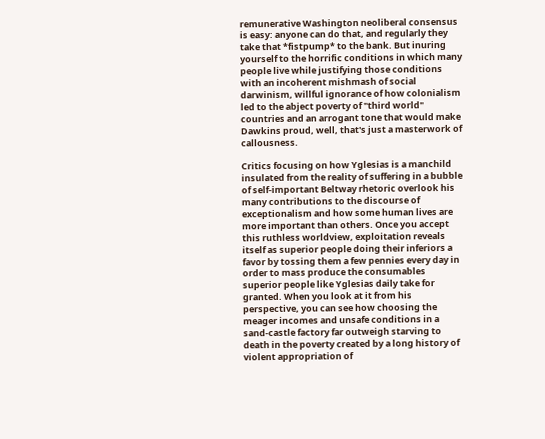remunerative Washington neoliberal consensus is easy: anyone can do that, and regularly they take that *fistpump* to the bank. But inuring yourself to the horrific conditions in which many people live while justifying those conditions with an incoherent mishmash of social darwinism, willful ignorance of how colonialism led to the abject poverty of "third world" countries and an arrogant tone that would make Dawkins proud, well, that's just a masterwork of callousness.

Critics focusing on how Yglesias is a manchild insulated from the reality of suffering in a bubble of self-important Beltway rhetoric overlook his many contributions to the discourse of exceptionalism and how some human lives are more important than others. Once you accept this ruthless worldview, exploitation reveals itself as superior people doing their inferiors a favor by tossing them a few pennies every day in order to mass produce the consumables superior people like Yglesias daily take for granted. When you look at it from his perspective, you can see how choosing the meager incomes and unsafe conditions in a sand-castle factory far outweigh starving to death in the poverty created by a long history of violent appropriation of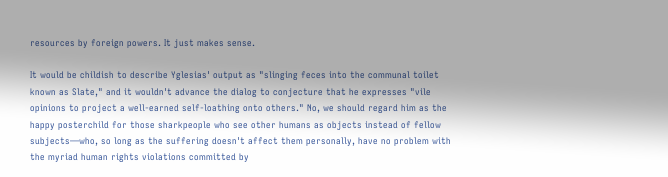resources by foreign powers. It just makes sense.

It would be childish to describe Yglesias' output as "slinging feces into the communal toilet known as Slate," and it wouldn't advance the dialog to conjecture that he expresses "vile opinions to project a well-earned self-loathing onto others." No, we should regard him as the happy posterchild for those sharkpeople who see other humans as objects instead of fellow subjects—who, so long as the suffering doesn't affect them personally, have no problem with the myriad human rights violations committed by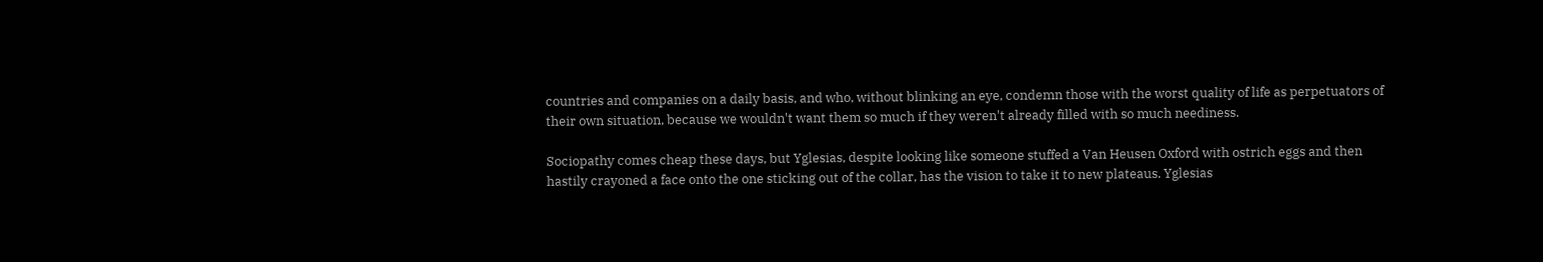countries and companies on a daily basis, and who, without blinking an eye, condemn those with the worst quality of life as perpetuators of their own situation, because we wouldn't want them so much if they weren't already filled with so much neediness.

Sociopathy comes cheap these days, but Yglesias, despite looking like someone stuffed a Van Heusen Oxford with ostrich eggs and then hastily crayoned a face onto the one sticking out of the collar, has the vision to take it to new plateaus. Yglesias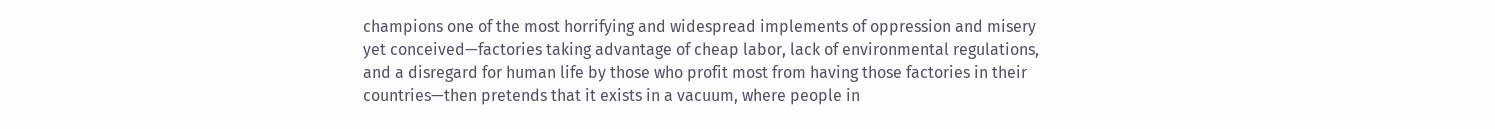champions one of the most horrifying and widespread implements of oppression and misery yet conceived—factories taking advantage of cheap labor, lack of environmental regulations, and a disregard for human life by those who profit most from having those factories in their countries—then pretends that it exists in a vacuum, where people in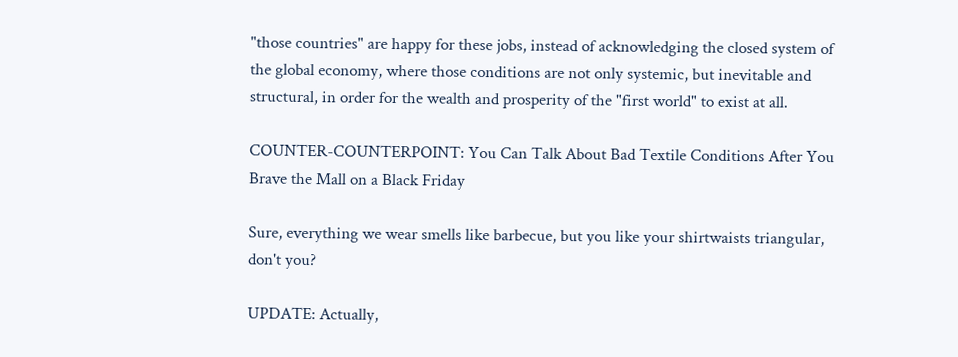"those countries" are happy for these jobs, instead of acknowledging the closed system of the global economy, where those conditions are not only systemic, but inevitable and structural, in order for the wealth and prosperity of the "first world" to exist at all.

COUNTER-COUNTERPOINT: You Can Talk About Bad Textile Conditions After You Brave the Mall on a Black Friday

Sure, everything we wear smells like barbecue, but you like your shirtwaists triangular, don't you?

UPDATE: Actually,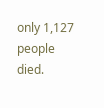only 1,127 people died.